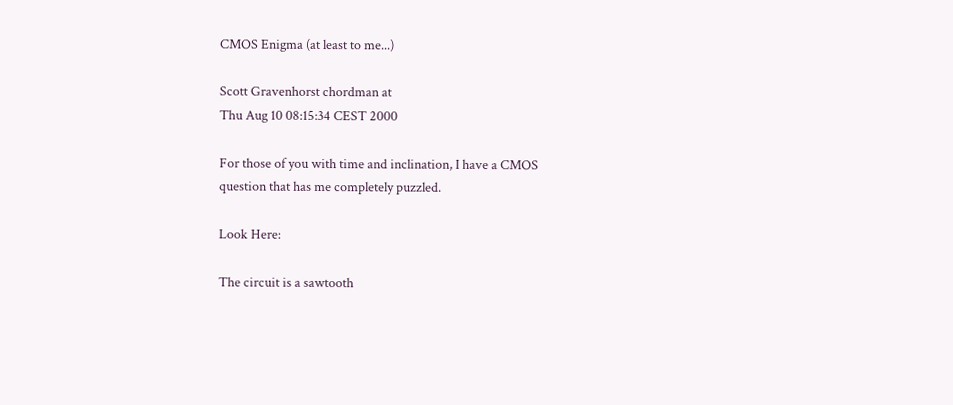CMOS Enigma (at least to me...)

Scott Gravenhorst chordman at
Thu Aug 10 08:15:34 CEST 2000

For those of you with time and inclination, I have a CMOS
question that has me completely puzzled.

Look Here:

The circuit is a sawtooth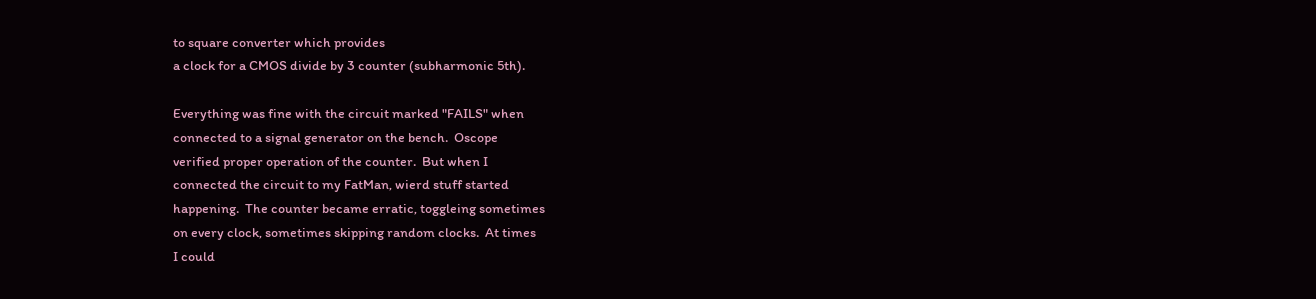to square converter which provides
a clock for a CMOS divide by 3 counter (subharmonic 5th).

Everything was fine with the circuit marked "FAILS" when
connected to a signal generator on the bench.  Oscope
verified proper operation of the counter.  But when I
connected the circuit to my FatMan, wierd stuff started
happening.  The counter became erratic, toggleing sometimes
on every clock, sometimes skipping random clocks.  At times
I could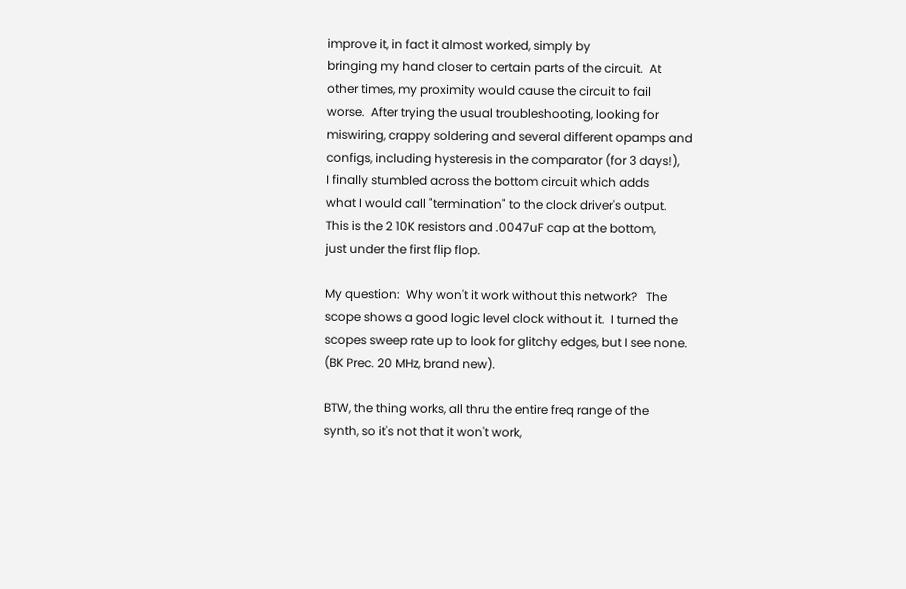improve it, in fact it almost worked, simply by
bringing my hand closer to certain parts of the circuit.  At
other times, my proximity would cause the circuit to fail
worse.  After trying the usual troubleshooting, looking for
miswiring, crappy soldering and several different opamps and
configs, including hysteresis in the comparator (for 3 days!),
I finally stumbled across the bottom circuit which adds
what I would call "termination" to the clock driver's output.
This is the 2 10K resistors and .0047uF cap at the bottom,
just under the first flip flop.

My question:  Why won't it work without this network?   The
scope shows a good logic level clock without it.  I turned the
scopes sweep rate up to look for glitchy edges, but I see none.
(BK Prec. 20 MHz, brand new).

BTW, the thing works, all thru the entire freq range of the
synth, so it's not that it won't work,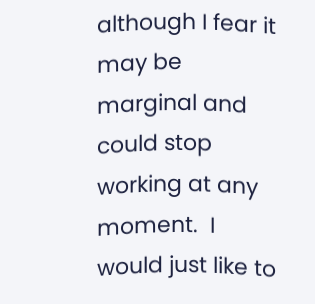although I fear it
may be  marginal and could stop working at any moment.  I
would just like to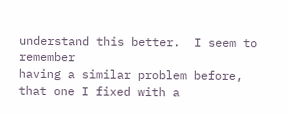understand this better.  I seem to remember
having a similar problem before, that one I fixed with a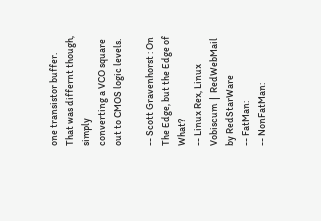one transistor buffer.  That was differnt though, simply
converting a VCO square out to CMOS logic levels.

-- Scott Gravenhorst : On The Edge, but the Edge of What?
-- Linux Rex, Linux Vobiscum  |  RedWebMail by RedStarWare
-- FatMan:
-- NonFatMan: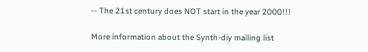-- The 21st century does NOT start in the year 2000!!!

More information about the Synth-diy mailing list